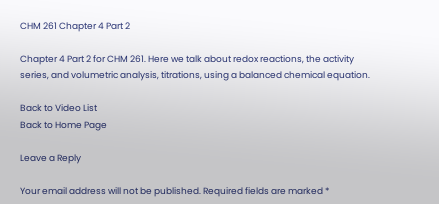CHM 261 Chapter 4 Part 2

Chapter 4 Part 2 for CHM 261. Here we talk about redox reactions, the activity series, and volumetric analysis, titrations, using a balanced chemical equation.

Back to Video List
Back to Home Page

Leave a Reply

Your email address will not be published. Required fields are marked *